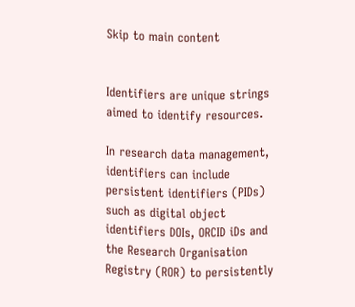Skip to main content


Identifiers are unique strings aimed to identify resources.

In research data management, identifiers can include persistent identifiers (PIDs) such as digital object identifiers DOIs, ORCID iDs and the Research Organisation Registry (ROR) to persistently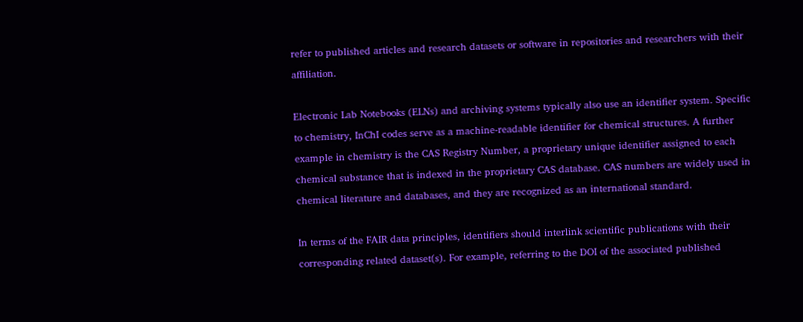refer to published articles and research datasets or software in repositories and researchers with their affiliation.

Electronic Lab Notebooks (ELNs) and archiving systems typically also use an identifier system. Specific to chemistry, InChI codes serve as a machine-readable identifier for chemical structures. A further example in chemistry is the CAS Registry Number, a proprietary unique identifier assigned to each chemical substance that is indexed in the proprietary CAS database. CAS numbers are widely used in chemical literature and databases, and they are recognized as an international standard.

In terms of the FAIR data principles, identifiers should interlink scientific publications with their corresponding related dataset(s). For example, referring to the DOI of the associated published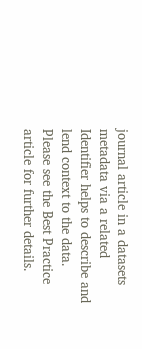journal article in a datasets metadata via a related Identifier helps to describe and lend context to the data. Please see the Best Practice article for further details.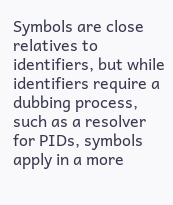Symbols are close relatives to identifiers, but while identifiers require a dubbing process, such as a resolver for PIDs, symbols apply in a more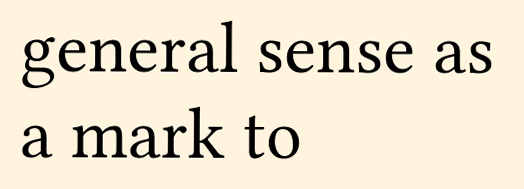general sense as a mark to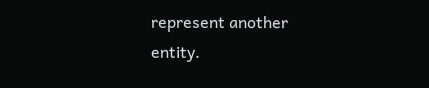represent another entity.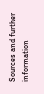Sources and further information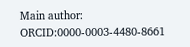Main author: ORCID:0000-0003-4480-8661